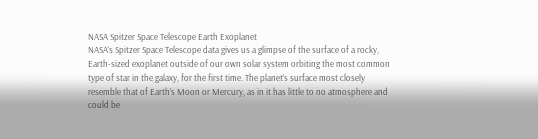NASA Spitzer Space Telescope Earth Exoplanet
NASA’s Spitzer Space Telescope data gives us a glimpse of the surface of a rocky, Earth-sized exoplanet outside of our own solar system orbiting the most common type of star in the galaxy, for the first time. The planet’s surface most closely resemble that of Earth’s Moon or Mercury, as in it has little to no atmosphere and could be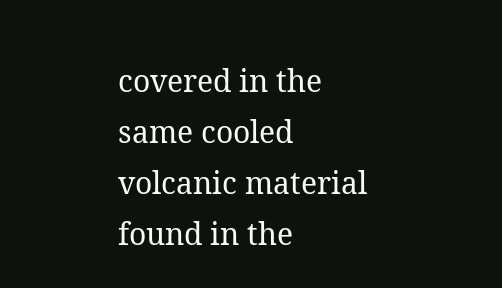covered in the same cooled volcanic material found in the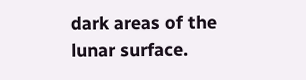dark areas of the lunar surface.